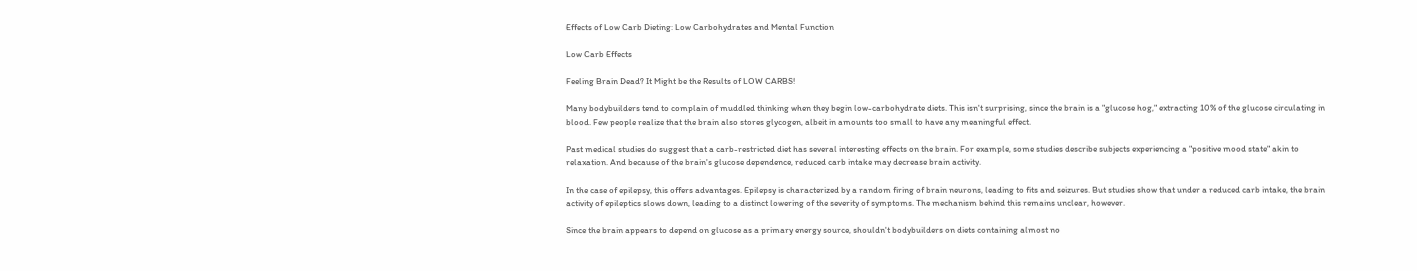Effects of Low Carb Dieting: Low Carbohydrates and Mental Function

Low Carb Effects

Feeling Brain Dead? It Might be the Results of LOW CARBS!

Many bodybuilders tend to complain of muddled thinking when they begin low-carbohydrate diets. This isn't surprising, since the brain is a "glucose hog," extracting 10% of the glucose circulating in blood. Few people realize that the brain also stores glycogen, albeit in amounts too small to have any meaningful effect.

Past medical studies do suggest that a carb-restricted diet has several interesting effects on the brain. For example, some studies describe subjects experiencing a "positive mood state" akin to relaxation. And because of the brain's glucose dependence, reduced carb intake may decrease brain activity.

In the case of epilepsy, this offers advantages. Epilepsy is characterized by a random firing of brain neurons, leading to fits and seizures. But studies show that under a reduced carb intake, the brain activity of epileptics slows down, leading to a distinct lowering of the severity of symptoms. The mechanism behind this remains unclear, however.

Since the brain appears to depend on glucose as a primary energy source, shouldn't bodybuilders on diets containing almost no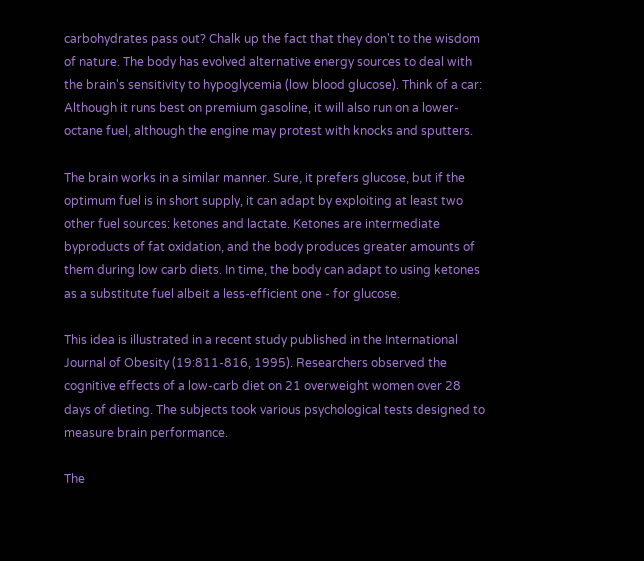carbohydrates pass out? Chalk up the fact that they don't to the wisdom of nature. The body has evolved alternative energy sources to deal with the brain's sensitivity to hypoglycemia (low blood glucose). Think of a car: Although it runs best on premium gasoline, it will also run on a lower- octane fuel, although the engine may protest with knocks and sputters.

The brain works in a similar manner. Sure, it prefers glucose, but if the optimum fuel is in short supply, it can adapt by exploiting at least two other fuel sources: ketones and lactate. Ketones are intermediate byproducts of fat oxidation, and the body produces greater amounts of them during low carb diets. In time, the body can adapt to using ketones as a substitute fuel albeit a less-efficient one - for glucose.

This idea is illustrated in a recent study published in the International Journal of Obesity (19:811-816, 1995). Researchers observed the cognitive effects of a low-carb diet on 21 overweight women over 28 days of dieting. The subjects took various psychological tests designed to measure brain performance.

The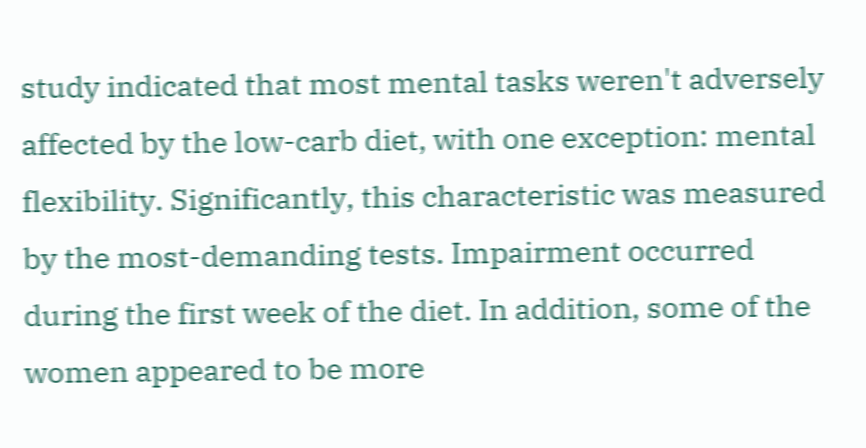study indicated that most mental tasks weren't adversely affected by the low-carb diet, with one exception: mental flexibility. Significantly, this characteristic was measured by the most-demanding tests. Impairment occurred during the first week of the diet. In addition, some of the women appeared to be more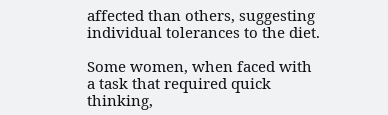affected than others, suggesting individual tolerances to the diet.

Some women, when faced with a task that required quick thinking,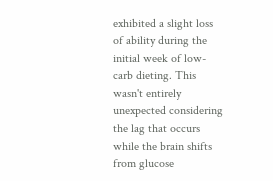exhibited a slight loss of ability during the initial week of low-carb dieting. This wasn't entirely unexpected considering the lag that occurs while the brain shifts from glucose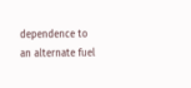dependence to an alternate fuel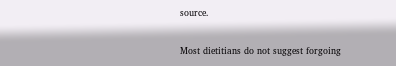source.

Most dietitians do not suggest forgoing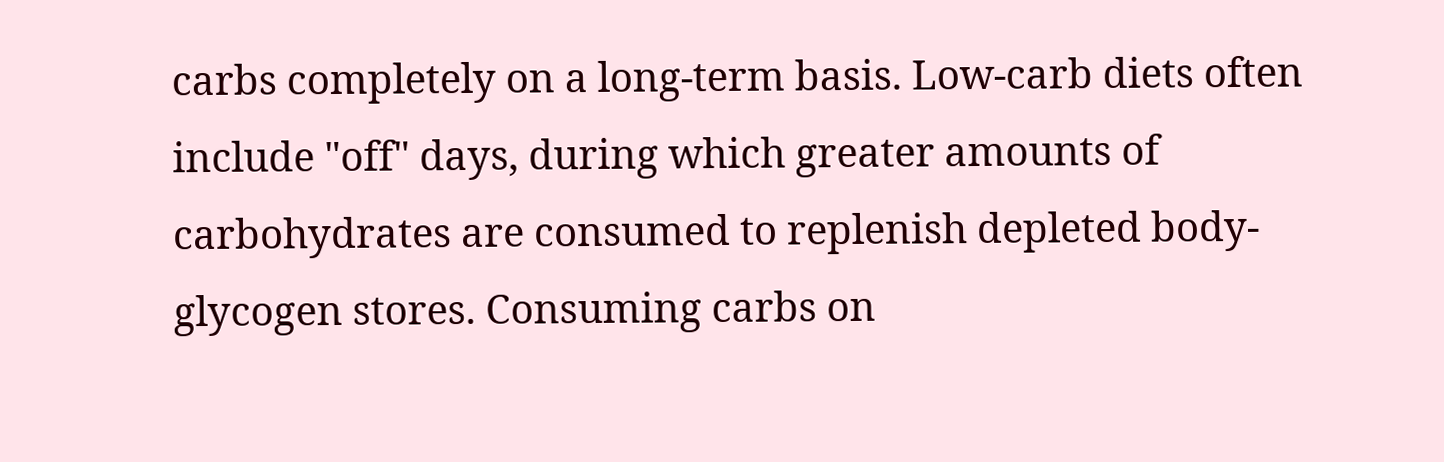carbs completely on a long-term basis. Low-carb diets often include "off" days, during which greater amounts of carbohydrates are consumed to replenish depleted body-glycogen stores. Consuming carbs on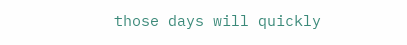those days will quickly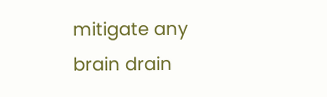mitigate any brain drain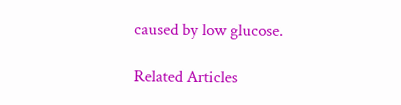caused by low glucose.

Related Articles